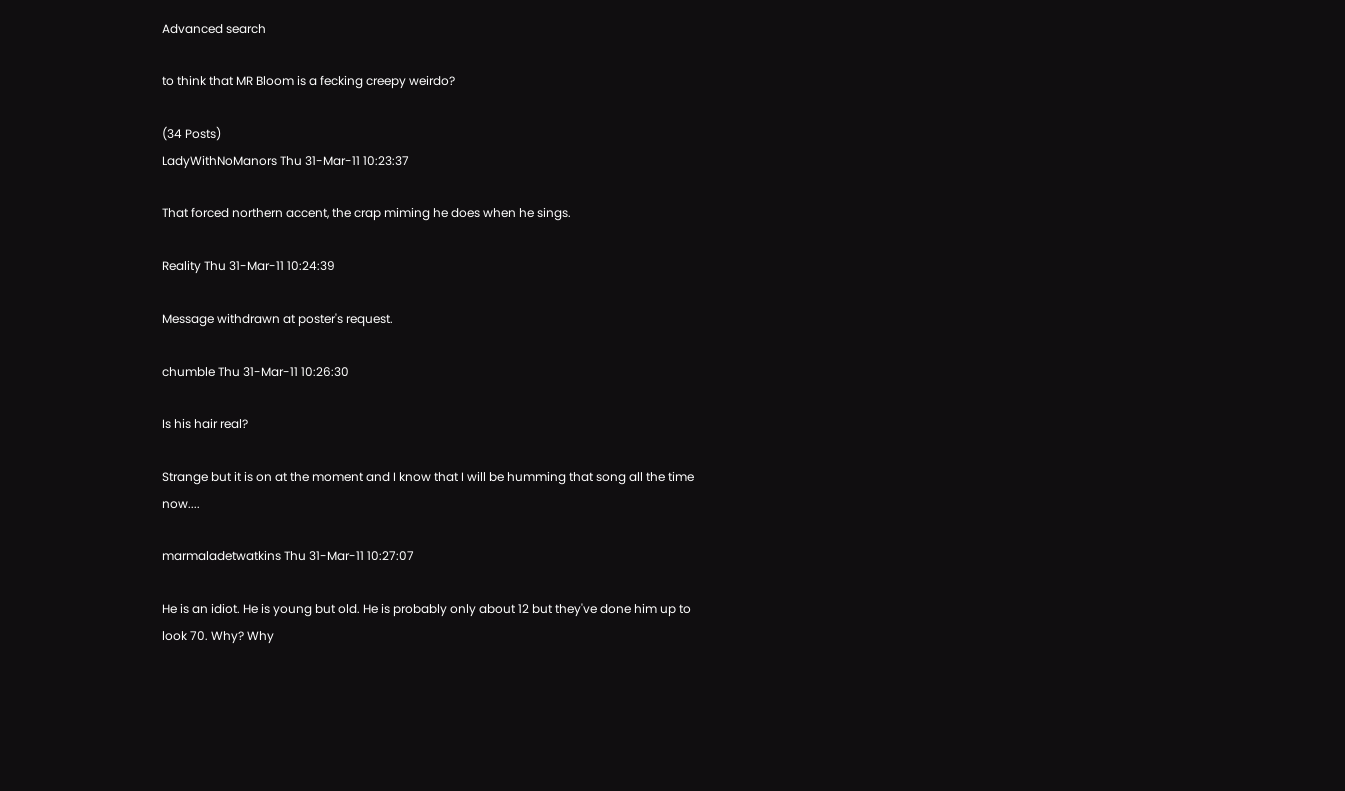Advanced search

to think that MR Bloom is a fecking creepy weirdo?

(34 Posts)
LadyWithNoManors Thu 31-Mar-11 10:23:37

That forced northern accent, the crap miming he does when he sings.

Reality Thu 31-Mar-11 10:24:39

Message withdrawn at poster's request.

chumble Thu 31-Mar-11 10:26:30

Is his hair real?

Strange but it is on at the moment and I know that I will be humming that song all the time now....

marmaladetwatkins Thu 31-Mar-11 10:27:07

He is an idiot. He is young but old. He is probably only about 12 but they've done him up to look 70. Why? Why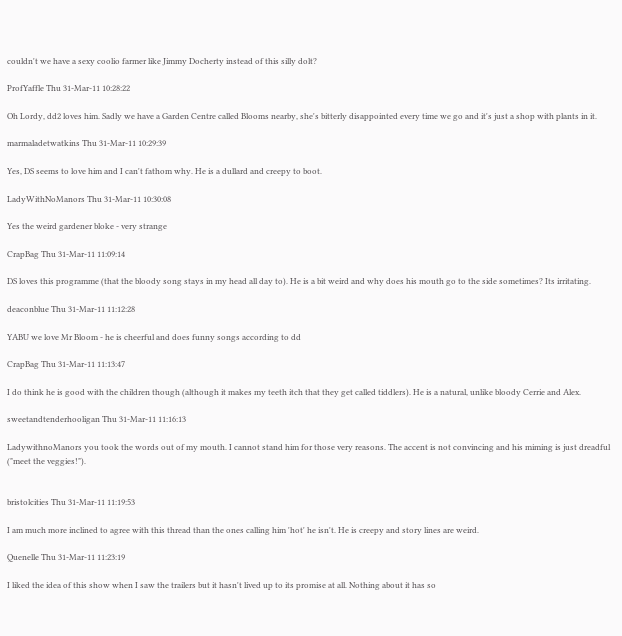couldn't we have a sexy coolio farmer like Jimmy Docherty instead of this silly dolt?

ProfYaffle Thu 31-Mar-11 10:28:22

Oh Lordy, dd2 loves him. Sadly we have a Garden Centre called Blooms nearby, she's bitterly disappointed every time we go and it's just a shop with plants in it.

marmaladetwatkins Thu 31-Mar-11 10:29:39

Yes, DS seems to love him and I can't fathom why. He is a dullard and creepy to boot.

LadyWithNoManors Thu 31-Mar-11 10:30:08

Yes the weird gardener bloke - very strange

CrapBag Thu 31-Mar-11 11:09:14

DS loves this programme (that the bloody song stays in my head all day to). He is a bit weird and why does his mouth go to the side sometimes? Its irritating.

deaconblue Thu 31-Mar-11 11:12:28

YABU we love Mr Bloom - he is cheerful and does funny songs according to dd

CrapBag Thu 31-Mar-11 11:13:47

I do think he is good with the children though (although it makes my teeth itch that they get called tiddlers). He is a natural, unlike bloody Cerrie and Alex.

sweetandtenderhooligan Thu 31-Mar-11 11:16:13

LadywithnoManors you took the words out of my mouth. I cannot stand him for those very reasons. The accent is not convincing and his miming is just dreadful ("meet the veggies!").


bristolcities Thu 31-Mar-11 11:19:53

I am much more inclined to agree with this thread than the ones calling him 'hot' he isn't. He is creepy and story lines are weird.

Quenelle Thu 31-Mar-11 11:23:19

I liked the idea of this show when I saw the trailers but it hasn't lived up to its promise at all. Nothing about it has so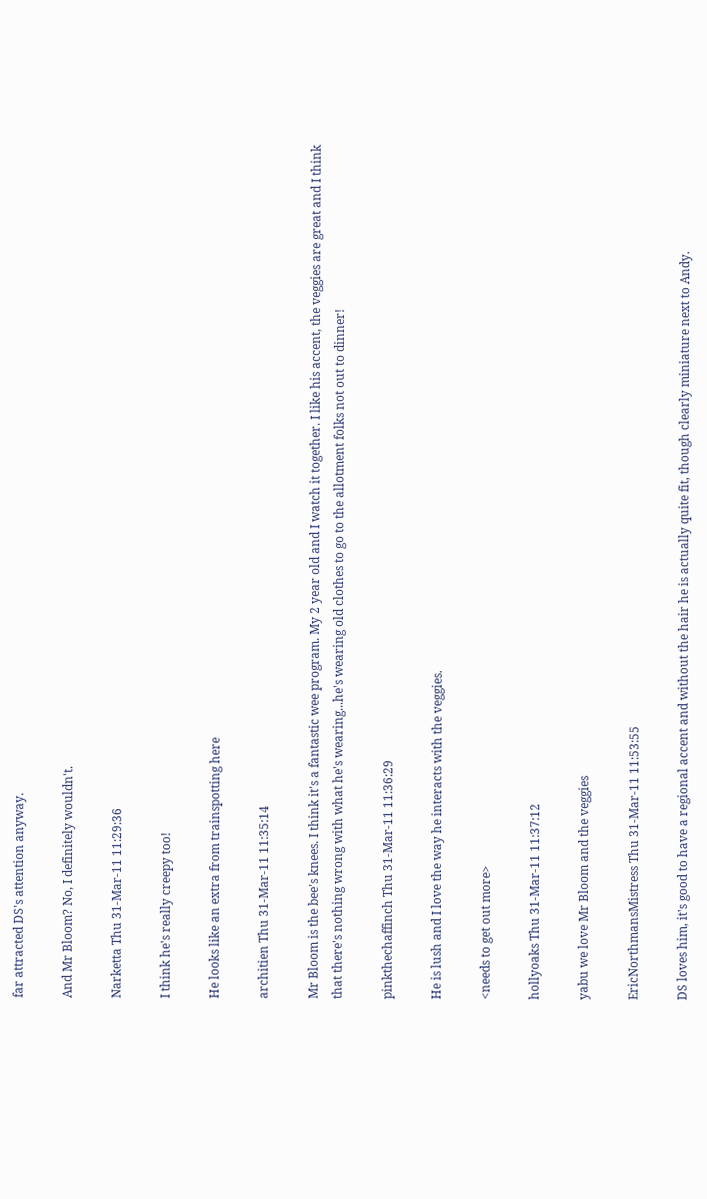far attracted DS's attention anyway.

And Mr Bloom? No, I definitely wouldn't.

Narketta Thu 31-Mar-11 11:29:36

I think he's really creepy too!

He looks like an extra from trainspotting here

architien Thu 31-Mar-11 11:35:14

Mr Bloom is the bee's knees. I think it's a fantastic wee program. My 2 year old and I watch it together. I like his accent, the veggies are great and I think that there's nothing wrong with what he's wearing...he's wearing old clothes to go to the allotment folks not out to dinner!

pinkthechaffinch Thu 31-Mar-11 11:36:29

He is lush and I love the way he interacts with the veggies.

<needs to get out more>

hollyoaks Thu 31-Mar-11 11:37:12

yabu we love Mr Bloom and the veggies

EricNorthmansMistress Thu 31-Mar-11 11:53:55

DS loves him, it's good to have a regional accent and without the hair he is actually quite fit, though clearly miniature next to Andy.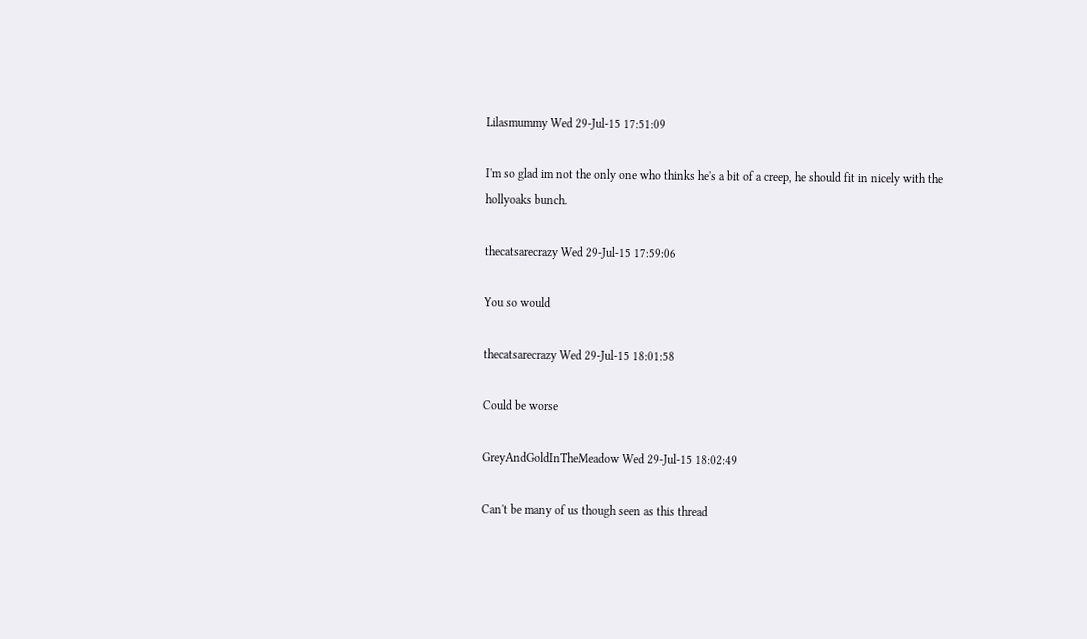Lilasmummy Wed 29-Jul-15 17:51:09

I'm so glad im not the only one who thinks he's a bit of a creep, he should fit in nicely with the hollyoaks bunch.

thecatsarecrazy Wed 29-Jul-15 17:59:06

You so would

thecatsarecrazy Wed 29-Jul-15 18:01:58

Could be worse

GreyAndGoldInTheMeadow Wed 29-Jul-15 18:02:49

Can't be many of us though seen as this thread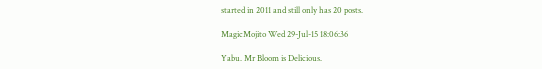started in 2011 and still only has 20 posts.

MagicMojito Wed 29-Jul-15 18:06:36

Yabu. Mr Bloom is Delicious.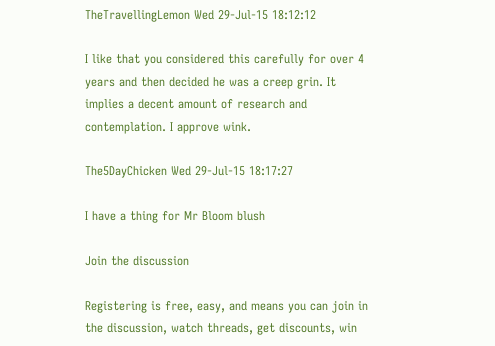TheTravellingLemon Wed 29-Jul-15 18:12:12

I like that you considered this carefully for over 4 years and then decided he was a creep grin. It implies a decent amount of research and contemplation. I approve wink.

The5DayChicken Wed 29-Jul-15 18:17:27

I have a thing for Mr Bloom blush

Join the discussion

Registering is free, easy, and means you can join in the discussion, watch threads, get discounts, win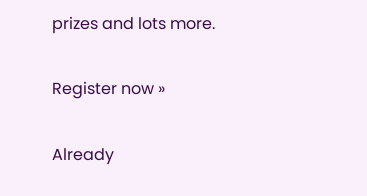prizes and lots more.

Register now »

Already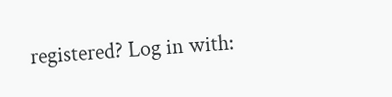registered? Log in with: